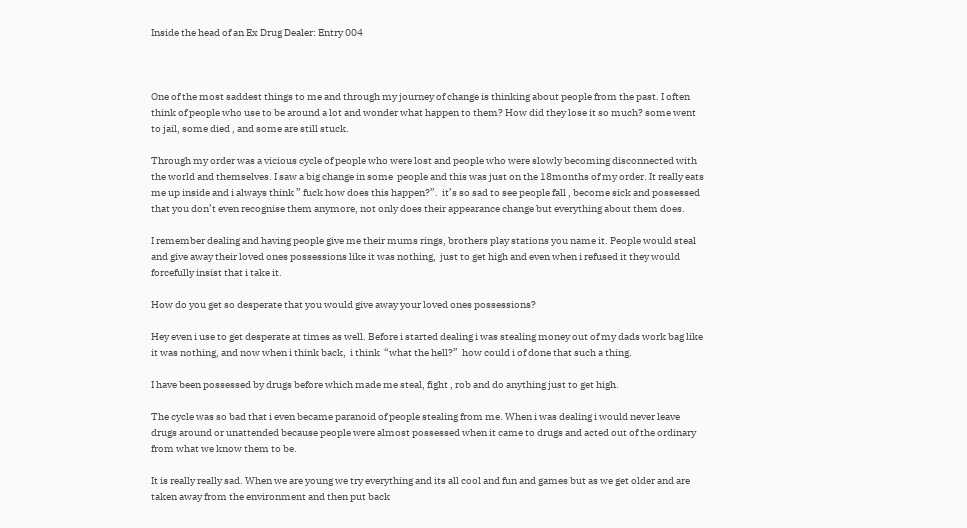Inside the head of an Ex Drug Dealer: Entry 004



One of the most saddest things to me and through my journey of change is thinking about people from the past. I often think of people who use to be around a lot and wonder what happen to them? How did they lose it so much? some went to jail, some died , and some are still stuck.

Through my order was a vicious cycle of people who were lost and people who were slowly becoming disconnected with the world and themselves. I saw a big change in some  people and this was just on the 18months of my order. It really eats me up inside and i always think ” fuck how does this happen?”.  it’s so sad to see people fall , become sick and possessed that you don’t even recognise them anymore, not only does their appearance change but everything about them does.

I remember dealing and having people give me their mums rings, brothers play stations you name it. People would steal and give away their loved ones possessions like it was nothing,  just to get high and even when i refused it they would forcefully insist that i take it.

How do you get so desperate that you would give away your loved ones possessions?

Hey even i use to get desperate at times as well. Before i started dealing i was stealing money out of my dads work bag like it was nothing, and now when i think back,  i think  “what the hell?”  how could i of done that such a thing.

I have been possessed by drugs before which made me steal, fight , rob and do anything just to get high.

The cycle was so bad that i even became paranoid of people stealing from me. When i was dealing i would never leave drugs around or unattended because people were almost possessed when it came to drugs and acted out of the ordinary from what we know them to be.

It is really really sad. When we are young we try everything and its all cool and fun and games but as we get older and are taken away from the environment and then put back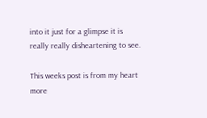into it just for a glimpse it is really really disheartening to see.

This weeks post is from my heart more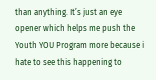than anything. It’s just an eye opener which helps me push the Youth YOU Program more because i hate to see this happening to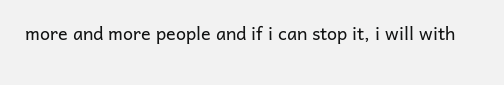more and more people and if i can stop it, i will with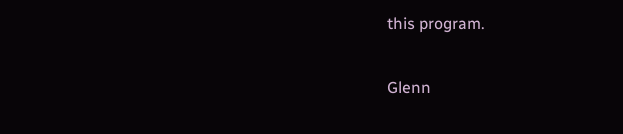this program.

Glenn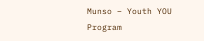Munso – Youth YOU Program